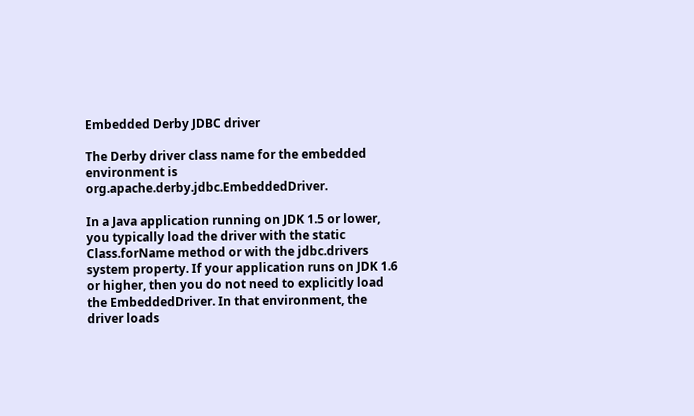Embedded Derby JDBC driver

The Derby driver class name for the embedded environment is org.apache.derby.jdbc.EmbeddedDriver.

In a Java application running on JDK 1.5 or lower, you typically load the driver with the static Class.forName method or with the jdbc.drivers system property. If your application runs on JDK 1.6 or higher, then you do not need to explicitly load the EmbeddedDriver. In that environment, the driver loads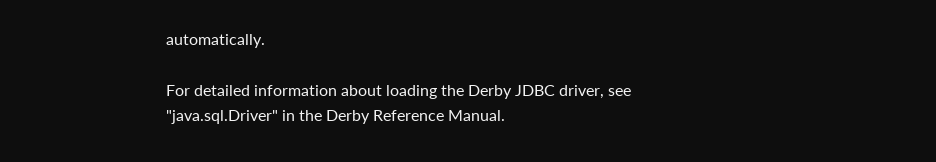automatically.

For detailed information about loading the Derby JDBC driver, see "java.sql.Driver" in the Derby Reference Manual.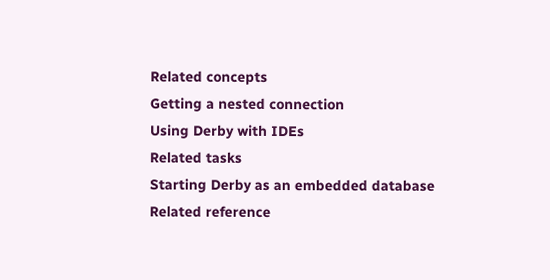Related concepts
Getting a nested connection
Using Derby with IDEs
Related tasks
Starting Derby as an embedded database
Related reference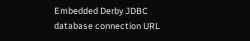Embedded Derby JDBC database connection URL